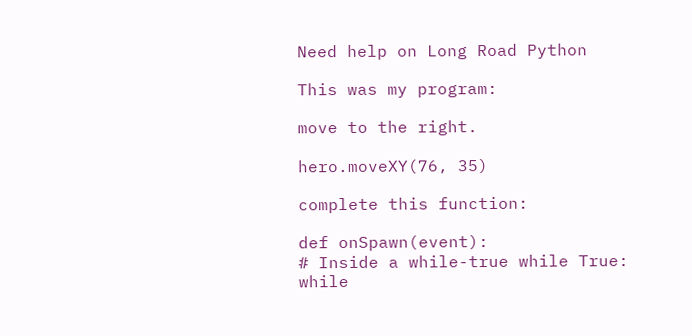Need help on Long Road Python

This was my program:

move to the right.

hero.moveXY(76, 35)

complete this function:

def onSpawn(event):
# Inside a while-true while True:
while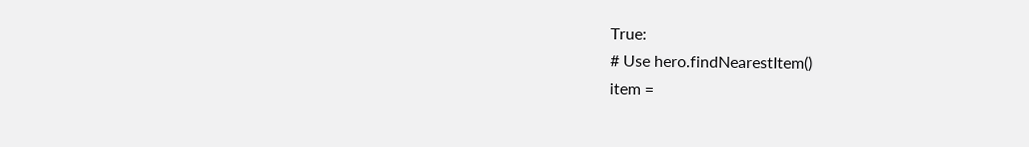True:
# Use hero.findNearestItem()
item =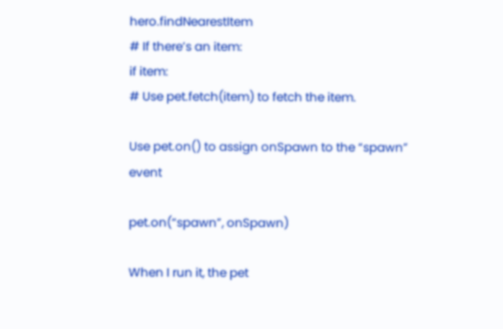hero.findNearestItem
# If there’s an item:
if item:
# Use pet.fetch(item) to fetch the item.

Use pet.on() to assign onSpawn to the “spawn” event

pet.on(“spawn”, onSpawn)

When I run it, the pet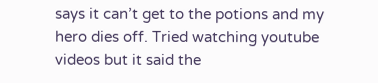says it can’t get to the potions and my hero dies off. Tried watching youtube videos but it said the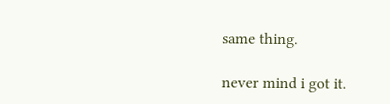same thing.

never mind i got it.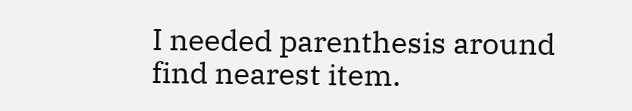I needed parenthesis around find nearest item.